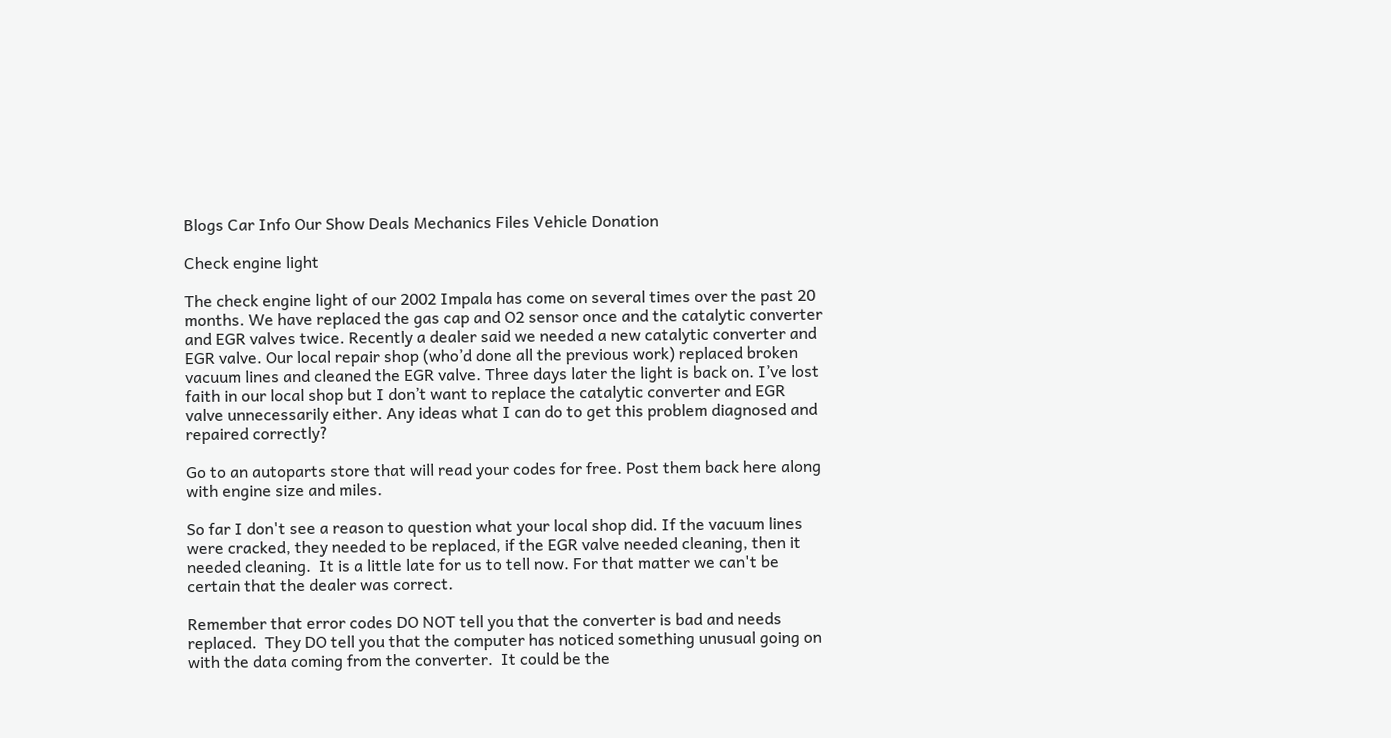Blogs Car Info Our Show Deals Mechanics Files Vehicle Donation

Check engine light

The check engine light of our 2002 Impala has come on several times over the past 20 months. We have replaced the gas cap and O2 sensor once and the catalytic converter and EGR valves twice. Recently a dealer said we needed a new catalytic converter and EGR valve. Our local repair shop (who’d done all the previous work) replaced broken vacuum lines and cleaned the EGR valve. Three days later the light is back on. I’ve lost faith in our local shop but I don’t want to replace the catalytic converter and EGR valve unnecessarily either. Any ideas what I can do to get this problem diagnosed and repaired correctly?

Go to an autoparts store that will read your codes for free. Post them back here along with engine size and miles.

So far I don't see a reason to question what your local shop did. If the vacuum lines were cracked, they needed to be replaced, if the EGR valve needed cleaning, then it needed cleaning.  It is a little late for us to tell now. For that matter we can't be certain that the dealer was correct.

Remember that error codes DO NOT tell you that the converter is bad and needs replaced.  They DO tell you that the computer has noticed something unusual going on with the data coming from the converter.  It could be the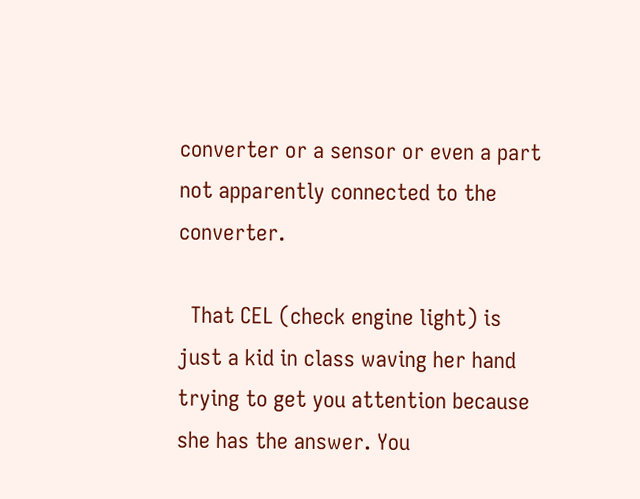converter or a sensor or even a part not apparently connected to the converter.

  That CEL (check engine light) is just a kid in class waving her hand trying to get you attention because she has the answer. You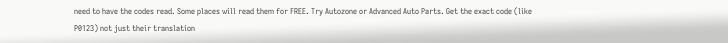need to have the codes read. Some places will read them for FREE. Try Autozone or Advanced Auto Parts. Get the exact code (like P0123) not just their translation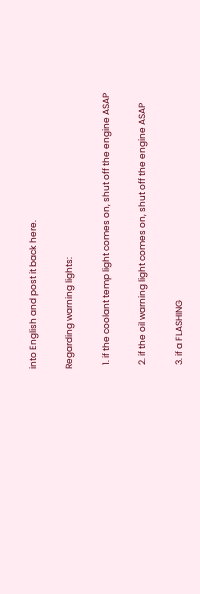into English and post it back here.

Regarding warning lights:

  1. if the coolant temp light comes on, shut off the engine ASAP

  2. if the oil warning light comes on, shut off the engine ASAP

  3. if a FLASHING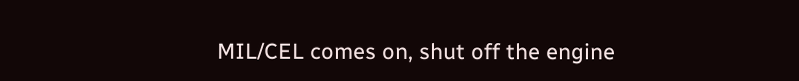MIL/CEL comes on, shut off the engine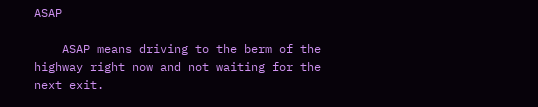ASAP

    ASAP means driving to the berm of the highway right now and not waiting for the next exit.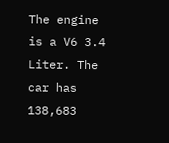The engine is a V6 3.4 Liter. The car has 138,683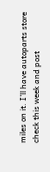miles on it. I’ll have autoparts store check this week and post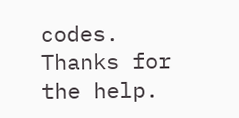codes. Thanks for the help.